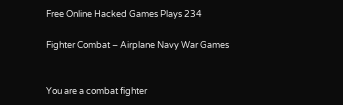Free Online Hacked Games Plays 234

Fighter Combat – Airplane Navy War Games


You are a combat fighter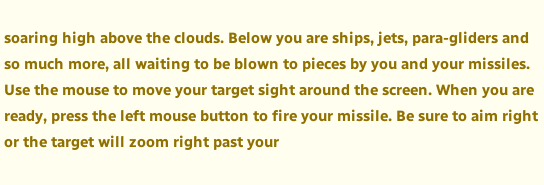soaring high above the clouds. Below you are ships, jets, para-gliders and so much more, all waiting to be blown to pieces by you and your missiles.
Use the mouse to move your target sight around the screen. When you are ready, press the left mouse button to fire your missile. Be sure to aim right or the target will zoom right past your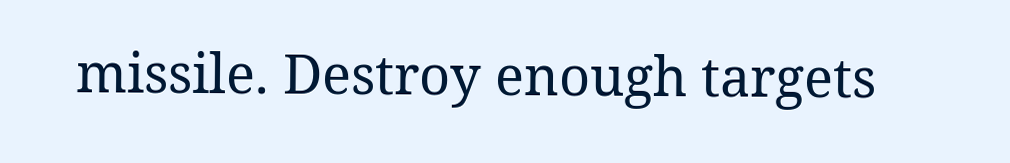missile. Destroy enough targets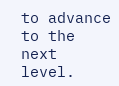to advance to the next level.